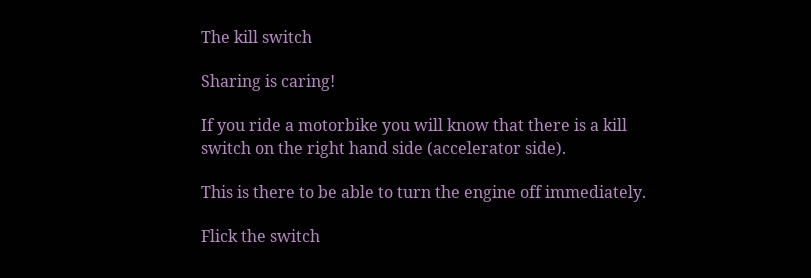The kill switch

Sharing is caring!

If you ride a motorbike you will know that there is a kill switch on the right hand side (accelerator side).

This is there to be able to turn the engine off immediately.

Flick the switch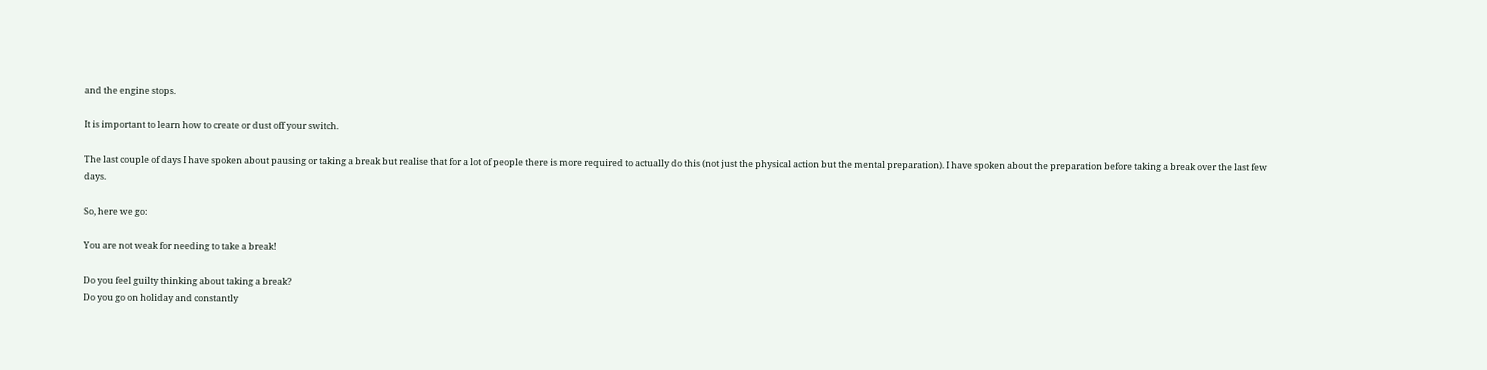and the engine stops.

It is important to learn how to create or dust off your switch.

The last couple of days I have spoken about pausing or taking a break but realise that for a lot of people there is more required to actually do this (not just the physical action but the mental preparation). I have spoken about the preparation before taking a break over the last few days.

So, here we go:

You are not weak for needing to take a break!

Do you feel guilty thinking about taking a break?
Do you go on holiday and constantly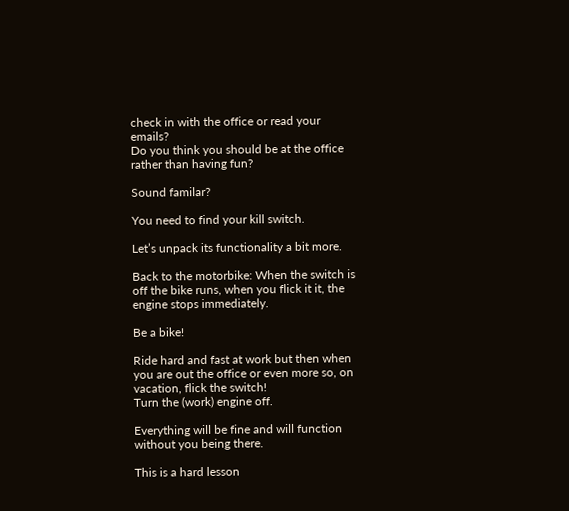check in with the office or read your emails?
Do you think you should be at the office rather than having fun?

Sound familar?

You need to find your kill switch.

Let’s unpack its functionality a bit more.

Back to the motorbike: When the switch is off the bike runs, when you flick it it, the engine stops immediately.

Be a bike!

Ride hard and fast at work but then when you are out the office or even more so, on vacation, flick the switch!
Turn the (work) engine off.

Everything will be fine and will function without you being there.

This is a hard lesson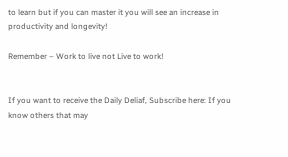to learn but if you can master it you will see an increase in productivity and longevity!

Remember – Work to live not Live to work!


If you want to receive the Daily Deliaf, Subscribe here: If you know others that may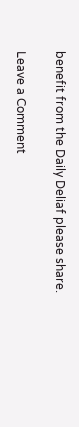benefit from the Daily Deliaf please share.

Leave a Comment